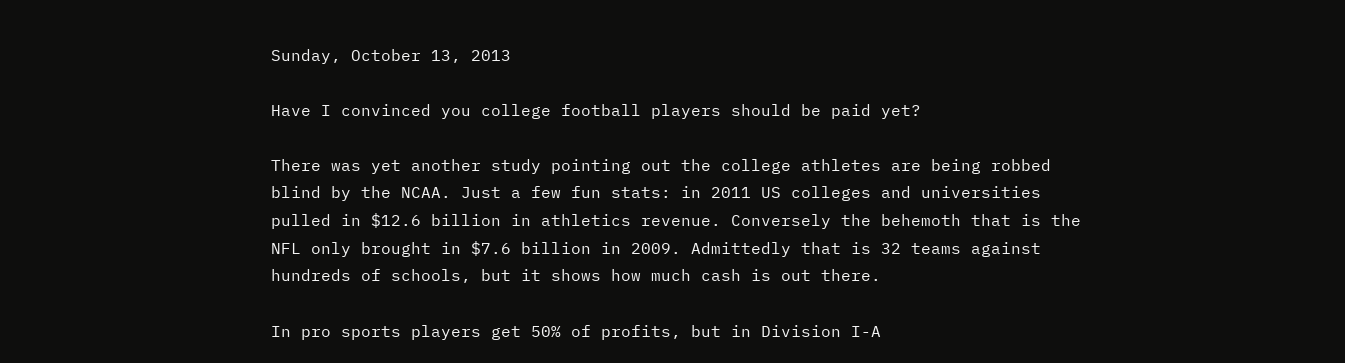Sunday, October 13, 2013

Have I convinced you college football players should be paid yet?

There was yet another study pointing out the college athletes are being robbed blind by the NCAA. Just a few fun stats: in 2011 US colleges and universities pulled in $12.6 billion in athletics revenue. Conversely the behemoth that is the NFL only brought in $7.6 billion in 2009. Admittedly that is 32 teams against hundreds of schools, but it shows how much cash is out there.

In pro sports players get 50% of profits, but in Division I-A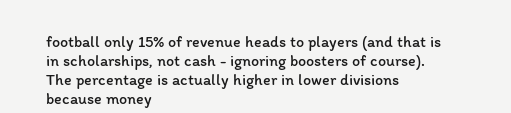football only 15% of revenue heads to players (and that is in scholarships, not cash - ignoring boosters of course).
The percentage is actually higher in lower divisions because money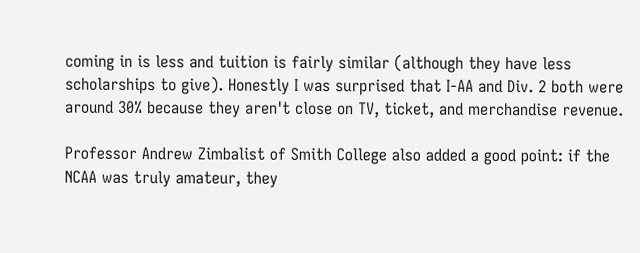coming in is less and tuition is fairly similar (although they have less scholarships to give). Honestly I was surprised that I-AA and Div. 2 both were around 30% because they aren't close on TV, ticket, and merchandise revenue.

Professor Andrew Zimbalist of Smith College also added a good point: if the NCAA was truly amateur, they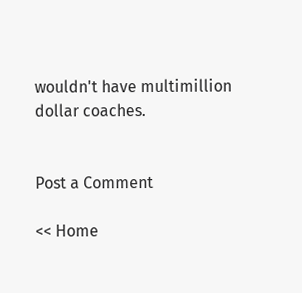wouldn't have multimillion dollar coaches.


Post a Comment

<< Home